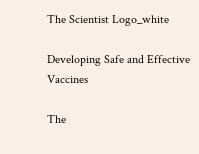The Scientist Logo_white

Developing Safe and Effective Vaccines

The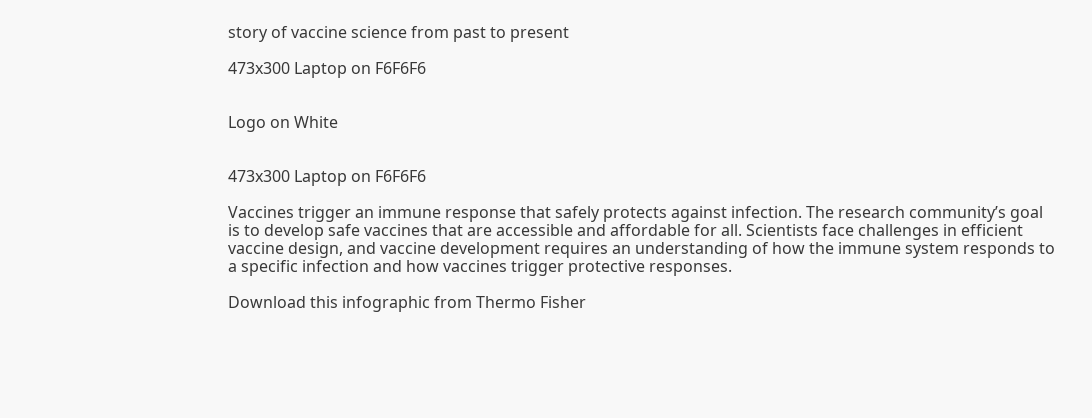story of vaccine science from past to present

473x300 Laptop on F6F6F6


Logo on White


473x300 Laptop on F6F6F6

Vaccines trigger an immune response that safely protects against infection. The research community’s goal is to develop safe vaccines that are accessible and affordable for all. Scientists face challenges in efficient vaccine design, and vaccine development requires an understanding of how the immune system responds to a specific infection and how vaccines trigger protective responses.

Download this infographic from Thermo Fisher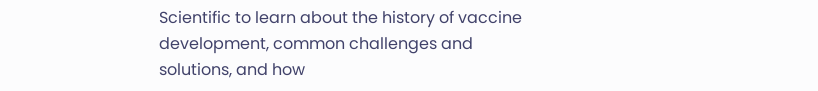Scientific to learn about the history of vaccine development, common challenges and solutions, and how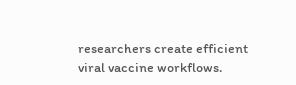researchers create efficient viral vaccine workflows.